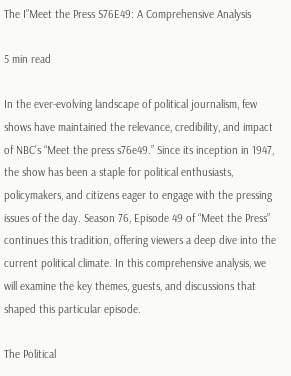The I”Meet the Press S76E49: A Comprehensive Analysis

5 min read

In the ever-evolving landscape of political journalism, few shows have maintained the relevance, credibility, and impact of NBC’s “Meet the press s76e49.” Since its inception in 1947, the show has been a staple for political enthusiasts, policymakers, and citizens eager to engage with the pressing issues of the day. Season 76, Episode 49 of “Meet the Press” continues this tradition, offering viewers a deep dive into the current political climate. In this comprehensive analysis, we will examine the key themes, guests, and discussions that shaped this particular episode.

The Political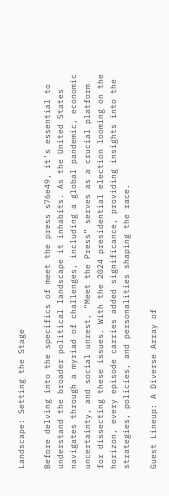Landscape: Setting the Stage

Before delving into the specifics of meet the press s76e49, it’s essential to understand the broader political landscape it inhabits. As the United States navigates through a myriad of challenges, including a global pandemic, economic uncertainty, and social unrest, “Meet the Press” serves as a crucial platform for dissecting these issues. With the 2024 presidential election looming on the horizon, every episode carries added significance, providing insights into the strategies, policies, and personalities shaping the race.

Guest Lineup: A Diverse Array of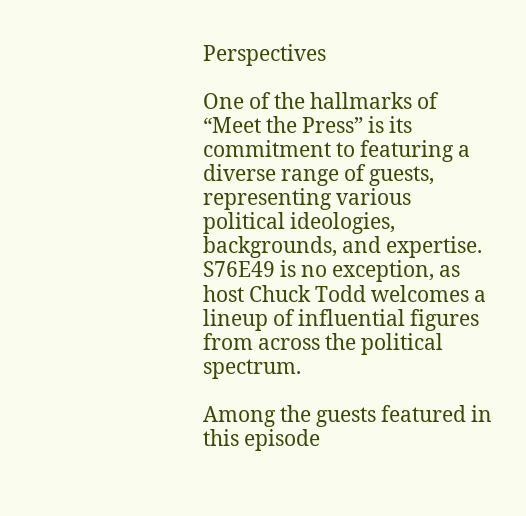Perspectives

One of the hallmarks of “Meet the Press” is its commitment to featuring a diverse range of guests, representing various political ideologies, backgrounds, and expertise. S76E49 is no exception, as host Chuck Todd welcomes a lineup of influential figures from across the political spectrum.

Among the guests featured in this episode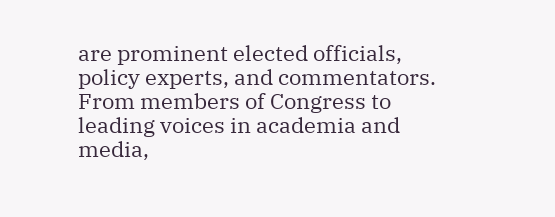are prominent elected officials, policy experts, and commentators. From members of Congress to leading voices in academia and media,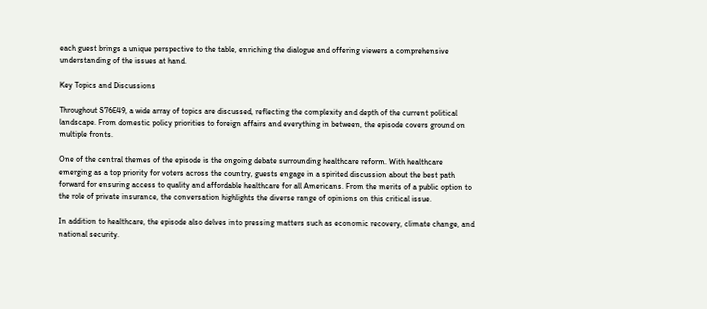each guest brings a unique perspective to the table, enriching the dialogue and offering viewers a comprehensive understanding of the issues at hand.

Key Topics and Discussions

Throughout S76E49, a wide array of topics are discussed, reflecting the complexity and depth of the current political landscape. From domestic policy priorities to foreign affairs and everything in between, the episode covers ground on multiple fronts.

One of the central themes of the episode is the ongoing debate surrounding healthcare reform. With healthcare emerging as a top priority for voters across the country, guests engage in a spirited discussion about the best path forward for ensuring access to quality and affordable healthcare for all Americans. From the merits of a public option to the role of private insurance, the conversation highlights the diverse range of opinions on this critical issue.

In addition to healthcare, the episode also delves into pressing matters such as economic recovery, climate change, and national security.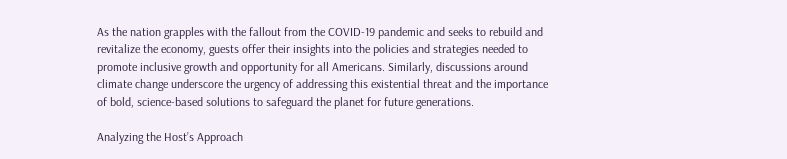As the nation grapples with the fallout from the COVID-19 pandemic and seeks to rebuild and revitalize the economy, guests offer their insights into the policies and strategies needed to promote inclusive growth and opportunity for all Americans. Similarly, discussions around climate change underscore the urgency of addressing this existential threat and the importance of bold, science-based solutions to safeguard the planet for future generations.

Analyzing the Host’s Approach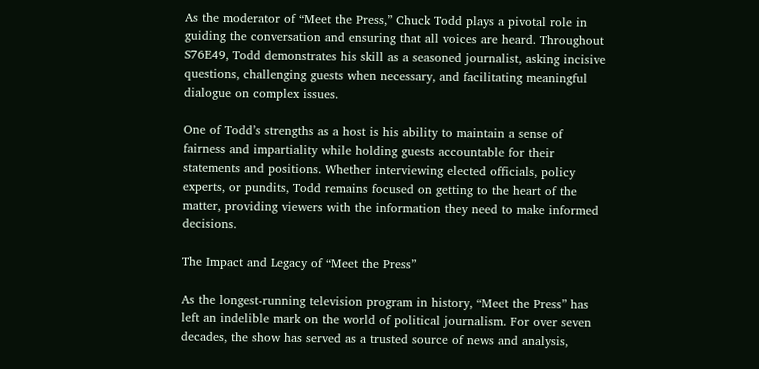As the moderator of “Meet the Press,” Chuck Todd plays a pivotal role in guiding the conversation and ensuring that all voices are heard. Throughout S76E49, Todd demonstrates his skill as a seasoned journalist, asking incisive questions, challenging guests when necessary, and facilitating meaningful dialogue on complex issues.

One of Todd’s strengths as a host is his ability to maintain a sense of fairness and impartiality while holding guests accountable for their statements and positions. Whether interviewing elected officials, policy experts, or pundits, Todd remains focused on getting to the heart of the matter, providing viewers with the information they need to make informed decisions.

The Impact and Legacy of “Meet the Press”

As the longest-running television program in history, “Meet the Press” has left an indelible mark on the world of political journalism. For over seven decades, the show has served as a trusted source of news and analysis,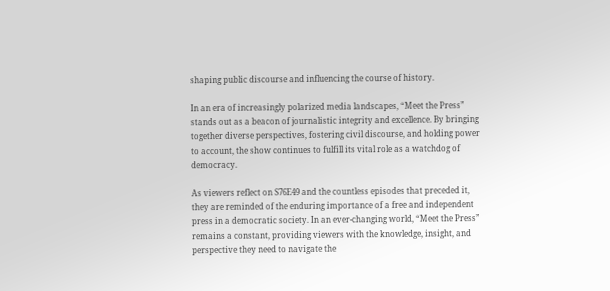shaping public discourse and influencing the course of history.

In an era of increasingly polarized media landscapes, “Meet the Press” stands out as a beacon of journalistic integrity and excellence. By bringing together diverse perspectives, fostering civil discourse, and holding power to account, the show continues to fulfill its vital role as a watchdog of democracy.

As viewers reflect on S76E49 and the countless episodes that preceded it, they are reminded of the enduring importance of a free and independent press in a democratic society. In an ever-changing world, “Meet the Press” remains a constant, providing viewers with the knowledge, insight, and perspective they need to navigate the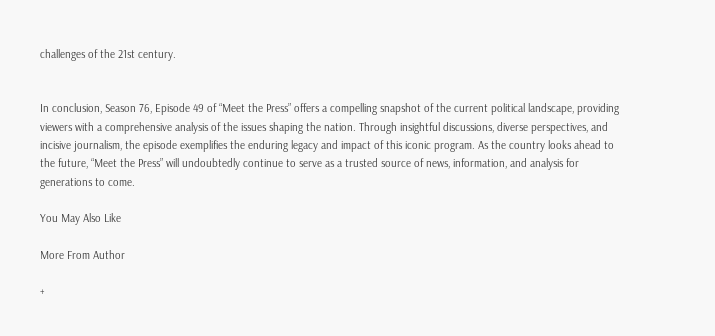challenges of the 21st century.


In conclusion, Season 76, Episode 49 of “Meet the Press” offers a compelling snapshot of the current political landscape, providing viewers with a comprehensive analysis of the issues shaping the nation. Through insightful discussions, diverse perspectives, and incisive journalism, the episode exemplifies the enduring legacy and impact of this iconic program. As the country looks ahead to the future, “Meet the Press” will undoubtedly continue to serve as a trusted source of news, information, and analysis for generations to come.

You May Also Like

More From Author

+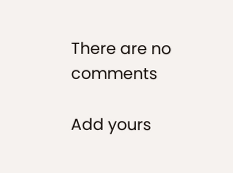There are no comments

Add yours